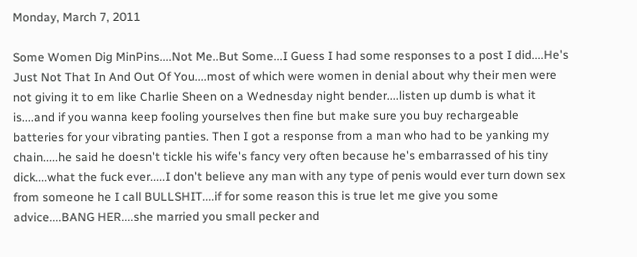Monday, March 7, 2011

Some Women Dig MinPins....Not Me..But Some...I Guess I had some responses to a post I did....He's Just Not That In And Out Of You....most of which were women in denial about why their men were not giving it to em like Charlie Sheen on a Wednesday night bender....listen up dumb is what it is....and if you wanna keep fooling yourselves then fine but make sure you buy rechargeable batteries for your vibrating panties. Then I got a response from a man who had to be yanking my chain.....he said he doesn't tickle his wife's fancy very often because he's embarrassed of his tiny dick....what the fuck ever.....I don't believe any man with any type of penis would ever turn down sex from someone he I call BULLSHIT....if for some reason this is true let me give you some advice....BANG HER....she married you small pecker and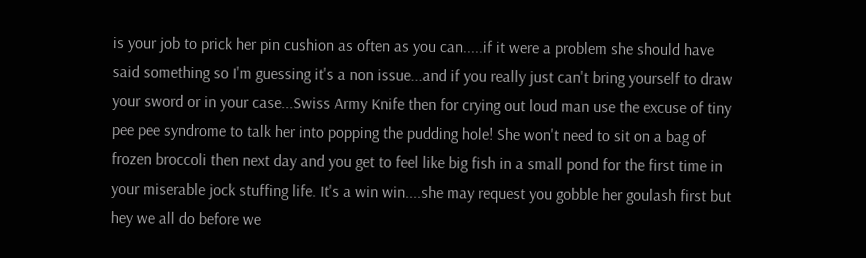is your job to prick her pin cushion as often as you can.....if it were a problem she should have said something so I'm guessing it's a non issue...and if you really just can't bring yourself to draw your sword or in your case...Swiss Army Knife then for crying out loud man use the excuse of tiny pee pee syndrome to talk her into popping the pudding hole! She won't need to sit on a bag of frozen broccoli then next day and you get to feel like big fish in a small pond for the first time in your miserable jock stuffing life. It's a win win....she may request you gobble her goulash first but hey we all do before we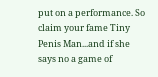put on a performance. So claim your fame Tiny Penis Man...and if she says no a game of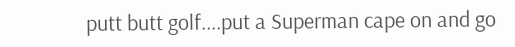putt butt golf....put a Superman cape on and go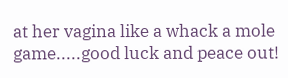at her vagina like a whack a mole game.....good luck and peace out!